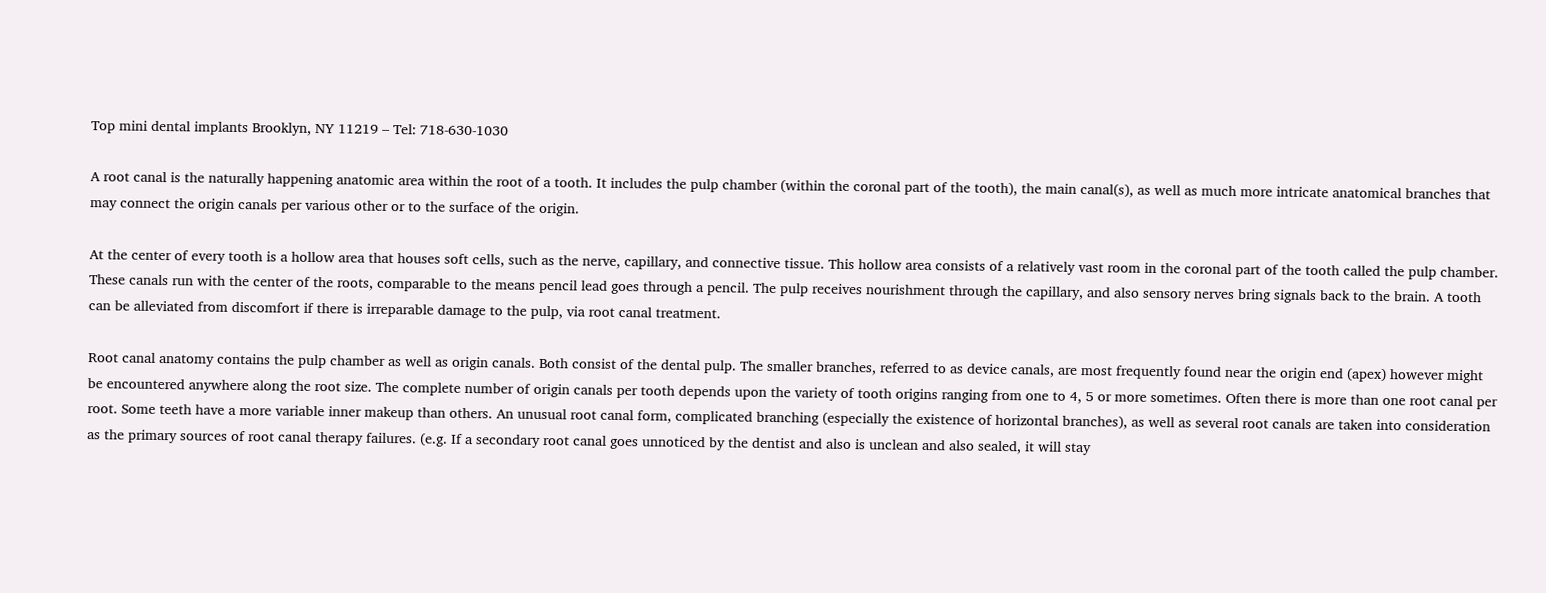Top mini dental implants Brooklyn, NY 11219 – Tel: 718-630-1030

A root canal is the naturally happening anatomic area within the root of a tooth. It includes the pulp chamber (within the coronal part of the tooth), the main canal(s), as well as much more intricate anatomical branches that may connect the origin canals per various other or to the surface of the origin.

At the center of every tooth is a hollow area that houses soft cells, such as the nerve, capillary, and connective tissue. This hollow area consists of a relatively vast room in the coronal part of the tooth called the pulp chamber. These canals run with the center of the roots, comparable to the means pencil lead goes through a pencil. The pulp receives nourishment through the capillary, and also sensory nerves bring signals back to the brain. A tooth can be alleviated from discomfort if there is irreparable damage to the pulp, via root canal treatment.

Root canal anatomy contains the pulp chamber as well as origin canals. Both consist of the dental pulp. The smaller branches, referred to as device canals, are most frequently found near the origin end (apex) however might be encountered anywhere along the root size. The complete number of origin canals per tooth depends upon the variety of tooth origins ranging from one to 4, 5 or more sometimes. Often there is more than one root canal per root. Some teeth have a more variable inner makeup than others. An unusual root canal form, complicated branching (especially the existence of horizontal branches), as well as several root canals are taken into consideration as the primary sources of root canal therapy failures. (e.g. If a secondary root canal goes unnoticed by the dentist and also is unclean and also sealed, it will stay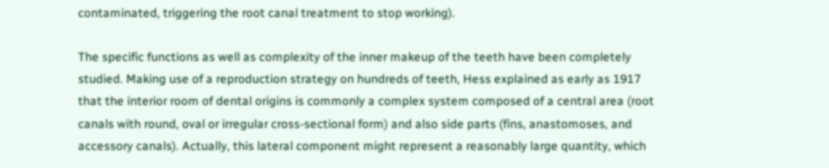contaminated, triggering the root canal treatment to stop working).

The specific functions as well as complexity of the inner makeup of the teeth have been completely studied. Making use of a reproduction strategy on hundreds of teeth, Hess explained as early as 1917 that the interior room of dental origins is commonly a complex system composed of a central area (root canals with round, oval or irregular cross-sectional form) and also side parts (fins, anastomoses, and accessory canals). Actually, this lateral component might represent a reasonably large quantity, which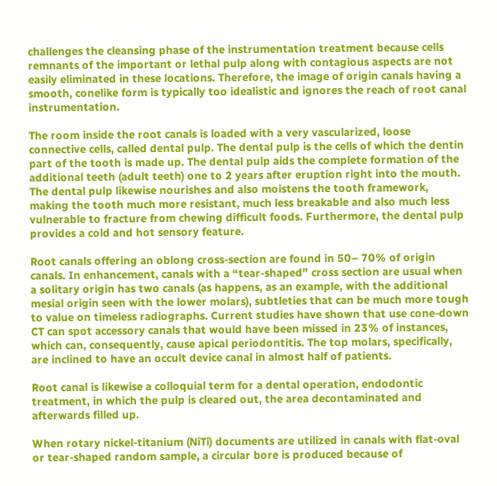challenges the cleansing phase of the instrumentation treatment because cells remnants of the important or lethal pulp along with contagious aspects are not easily eliminated in these locations. Therefore, the image of origin canals having a smooth, conelike form is typically too idealistic and ignores the reach of root canal instrumentation.

The room inside the root canals is loaded with a very vascularized, loose connective cells, called dental pulp. The dental pulp is the cells of which the dentin part of the tooth is made up. The dental pulp aids the complete formation of the additional teeth (adult teeth) one to 2 years after eruption right into the mouth. The dental pulp likewise nourishes and also moistens the tooth framework, making the tooth much more resistant, much less breakable and also much less vulnerable to fracture from chewing difficult foods. Furthermore, the dental pulp provides a cold and hot sensory feature.

Root canals offering an oblong cross-section are found in 50– 70% of origin canals. In enhancement, canals with a “tear-shaped” cross section are usual when a solitary origin has two canals (as happens, as an example, with the additional mesial origin seen with the lower molars), subtleties that can be much more tough to value on timeless radiographs. Current studies have shown that use cone-down CT can spot accessory canals that would have been missed in 23% of instances, which can, consequently, cause apical periodontitis. The top molars, specifically, are inclined to have an occult device canal in almost half of patients.

Root canal is likewise a colloquial term for a dental operation, endodontic treatment, in which the pulp is cleared out, the area decontaminated and afterwards filled up.

When rotary nickel-titanium (NiTi) documents are utilized in canals with flat-oval or tear-shaped random sample, a circular bore is produced because of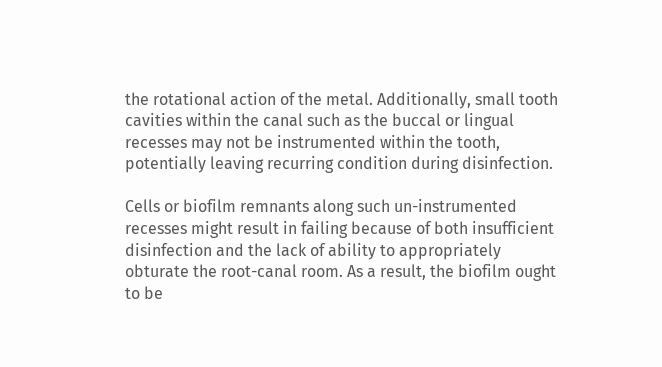the rotational action of the metal. Additionally, small tooth cavities within the canal such as the buccal or lingual recesses may not be instrumented within the tooth, potentially leaving recurring condition during disinfection.

Cells or biofilm remnants along such un-instrumented recesses might result in failing because of both insufficient disinfection and the lack of ability to appropriately obturate the root-canal room. As a result, the biofilm ought to be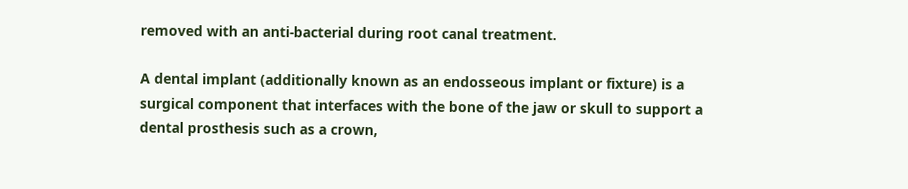removed with an anti-bacterial during root canal treatment.

A dental implant (additionally known as an endosseous implant or fixture) is a surgical component that interfaces with the bone of the jaw or skull to support a dental prosthesis such as a crown,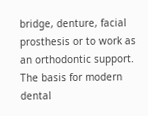bridge, denture, facial prosthesis or to work as an orthodontic support. The basis for modern dental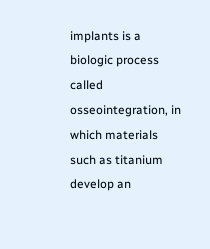implants is a biologic process called osseointegration, in which materials such as titanium develop an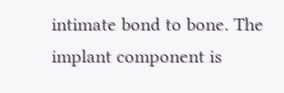intimate bond to bone. The implant component is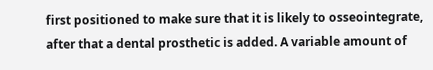first positioned to make sure that it is likely to osseointegrate, after that a dental prosthetic is added. A variable amount of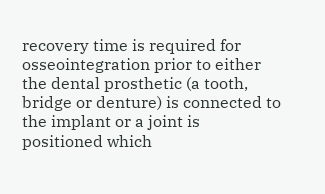recovery time is required for osseointegration prior to either the dental prosthetic (a tooth, bridge or denture) is connected to the implant or a joint is positioned which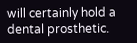will certainly hold a dental prosthetic.